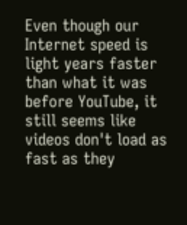Even though our Internet speed is light years faster than what it was before YouTube, it still seems like videos don't load as fast as they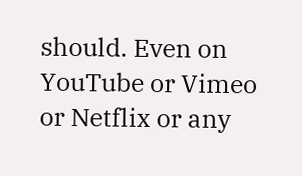should. Even on YouTube or Vimeo or Netflix or any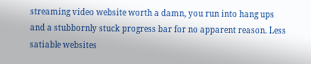streaming video website worth a damn, you run into hang ups and a stubbornly stuck progress bar for no apparent reason. Less satiable websites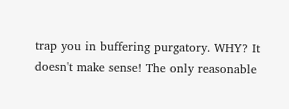trap you in buffering purgatory. WHY? It doesn't make sense! The only reasonable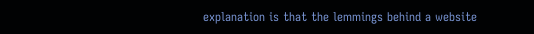explanation is that the lemmings behind a website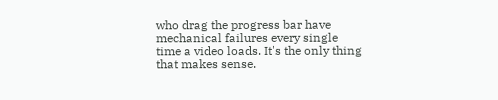who drag the progress bar have mechanical failures every single time a video loads. It's the only thing that makes sense.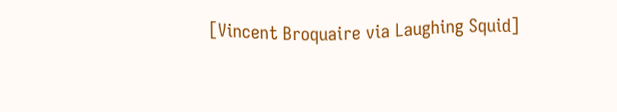[Vincent Broquaire via Laughing Squid]